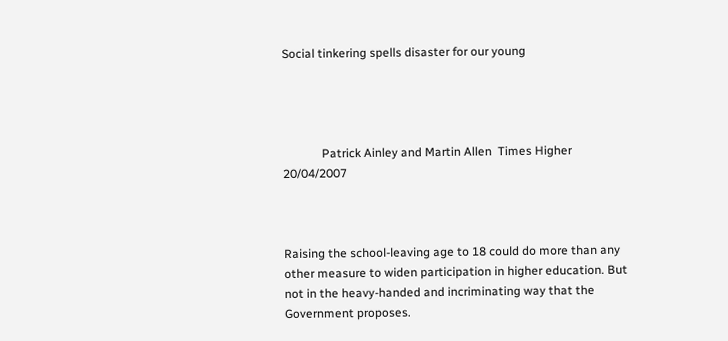Social tinkering spells disaster for our young




             Patrick Ainley and Martin Allen  Times Higher  20/04/2007



Raising the school-leaving age to 18 could do more than any other measure to widen participation in higher education. But not in the heavy-handed and incriminating way that the Government proposes.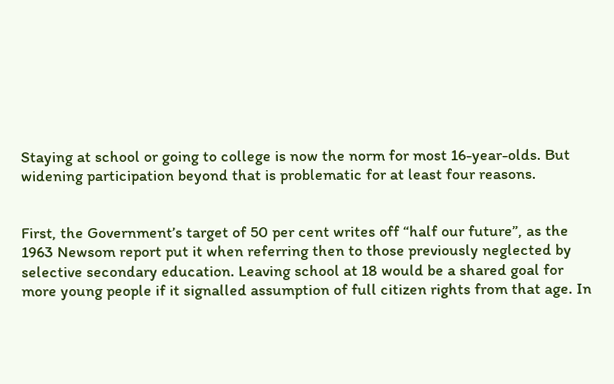Staying at school or going to college is now the norm for most 16-year-olds. But widening participation beyond that is problematic for at least four reasons.


First, the Government’s target of 50 per cent writes off “half our future”, as the 1963 Newsom report put it when referring then to those previously neglected by selective secondary education. Leaving school at 18 would be a shared goal for more young people if it signalled assumption of full citizen rights from that age. In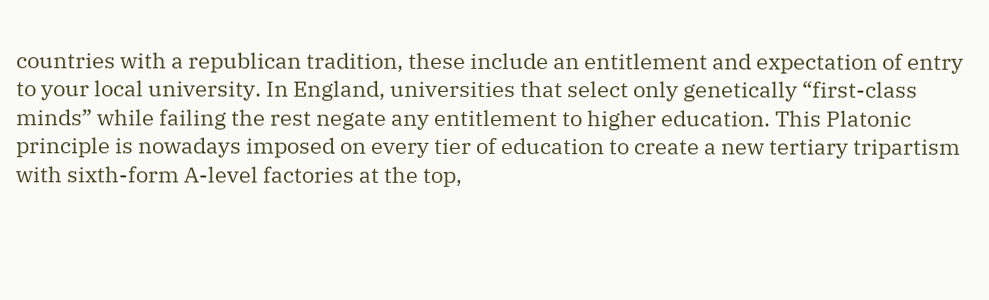countries with a republican tradition, these include an entitlement and expectation of entry to your local university. In England, universities that select only genetically “first-class minds” while failing the rest negate any entitlement to higher education. This Platonic principle is nowadays imposed on every tier of education to create a new tertiary tripartism with sixth-form A-level factories at the top,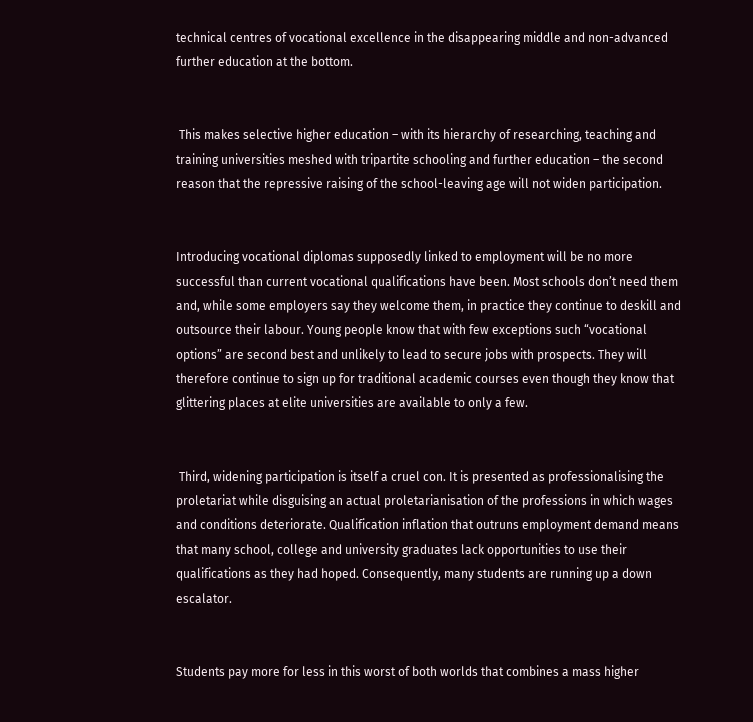technical centres of vocational excellence in the disappearing middle and non-advanced further education at the bottom.


 This makes selective higher education – with its hierarchy of researching, teaching and training universities meshed with tripartite schooling and further education – the second reason that the repressive raising of the school-leaving age will not widen participation.


Introducing vocational diplomas supposedly linked to employment will be no more successful than current vocational qualifications have been. Most schools don’t need them and, while some employers say they welcome them, in practice they continue to deskill and outsource their labour. Young people know that with few exceptions such “vocational options” are second best and unlikely to lead to secure jobs with prospects. They will therefore continue to sign up for traditional academic courses even though they know that glittering places at elite universities are available to only a few.


 Third, widening participation is itself a cruel con. It is presented as professionalising the proletariat while disguising an actual proletarianisation of the professions in which wages and conditions deteriorate. Qualification inflation that outruns employment demand means that many school, college and university graduates lack opportunities to use their qualifications as they had hoped. Consequently, many students are running up a down escalator.


Students pay more for less in this worst of both worlds that combines a mass higher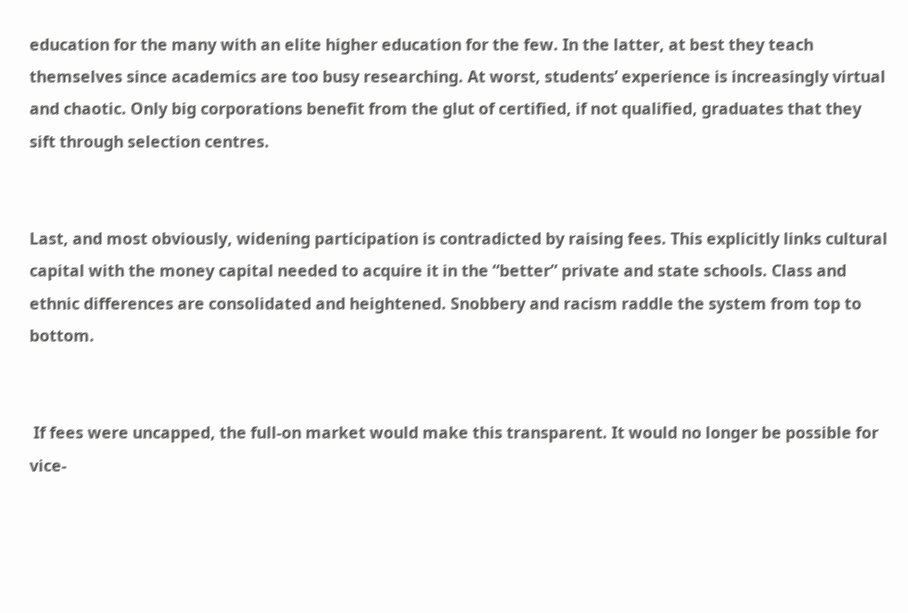education for the many with an elite higher education for the few. In the latter, at best they teach themselves since academics are too busy researching. At worst, students’ experience is increasingly virtual and chaotic. Only big corporations benefit from the glut of certified, if not qualified, graduates that they sift through selection centres.


Last, and most obviously, widening participation is contradicted by raising fees. This explicitly links cultural capital with the money capital needed to acquire it in the “better” private and state schools. Class and ethnic differences are consolidated and heightened. Snobbery and racism raddle the system from top to bottom.


 If fees were uncapped, the full-on market would make this transparent. It would no longer be possible for vice-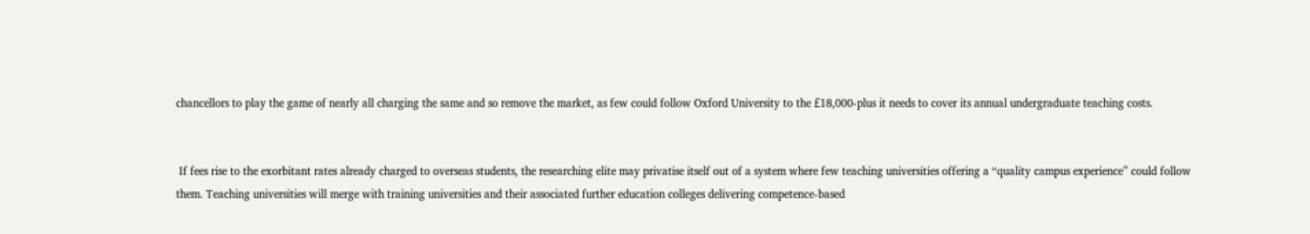chancellors to play the game of nearly all charging the same and so remove the market, as few could follow Oxford University to the £18,000-plus it needs to cover its annual undergraduate teaching costs.


 If fees rise to the exorbitant rates already charged to overseas students, the researching elite may privatise itself out of a system where few teaching universities offering a “quality campus experience” could follow them. Teaching universities will merge with training universities and their associated further education colleges delivering competence-based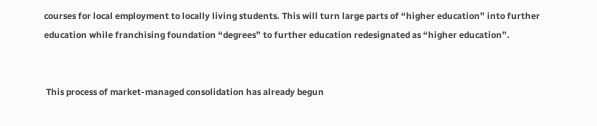courses for local employment to locally living students. This will turn large parts of “higher education” into further education while franchising foundation “degrees” to further education redesignated as “higher education”.


 This process of market-managed consolidation has already begun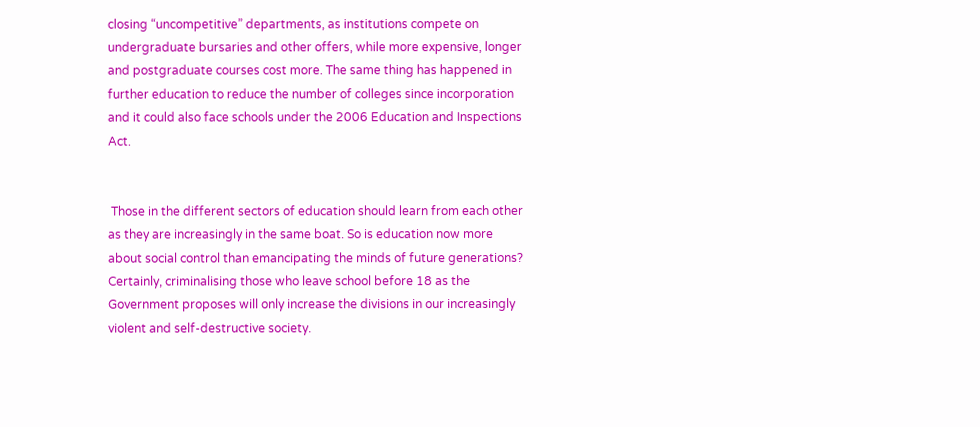closing “uncompetitive” departments, as institutions compete on undergraduate bursaries and other offers, while more expensive, longer and postgraduate courses cost more. The same thing has happened in further education to reduce the number of colleges since incorporation and it could also face schools under the 2006 Education and Inspections Act.


 Those in the different sectors of education should learn from each other as they are increasingly in the same boat. So is education now more about social control than emancipating the minds of future generations? Certainly, criminalising those who leave school before 18 as the Government proposes will only increase the divisions in our increasingly violent and self-destructive society.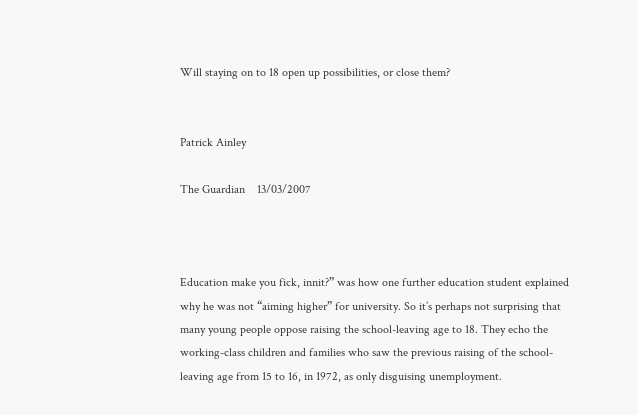Will staying on to 18 open up possibilities, or close them?


Patrick Ainley

The Guardian    13/03/2007



Education make you fick, innit?” was how one further education student explained why he was not “aiming higher” for university. So it’s perhaps not surprising that many young people oppose raising the school-leaving age to 18. They echo the working-class children and families who saw the previous raising of the school-leaving age from 15 to 16, in 1972, as only disguising unemployment.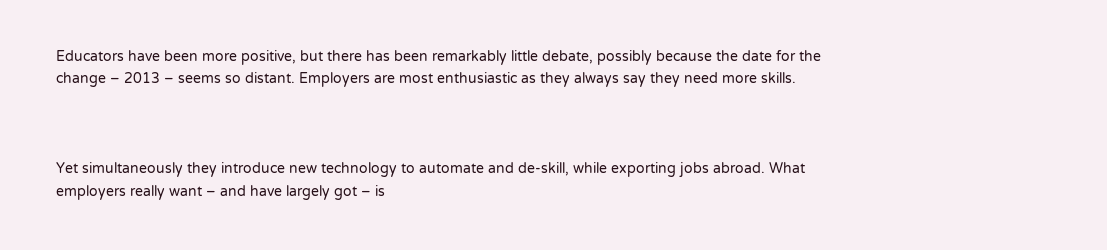Educators have been more positive, but there has been remarkably little debate, possibly because the date for the change – 2013 – seems so distant. Employers are most enthusiastic as they always say they need more skills.



Yet simultaneously they introduce new technology to automate and de-skill, while exporting jobs abroad. What employers really want – and have largely got – is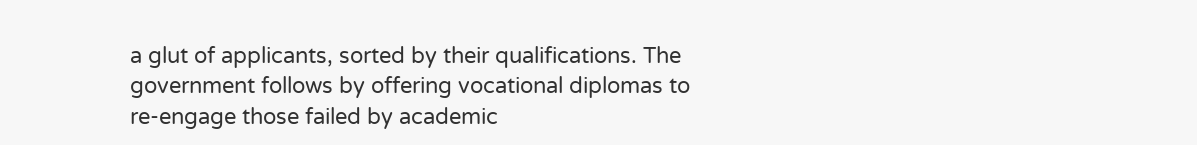a glut of applicants, sorted by their qualifications. The government follows by offering vocational diplomas to re-engage those failed by academic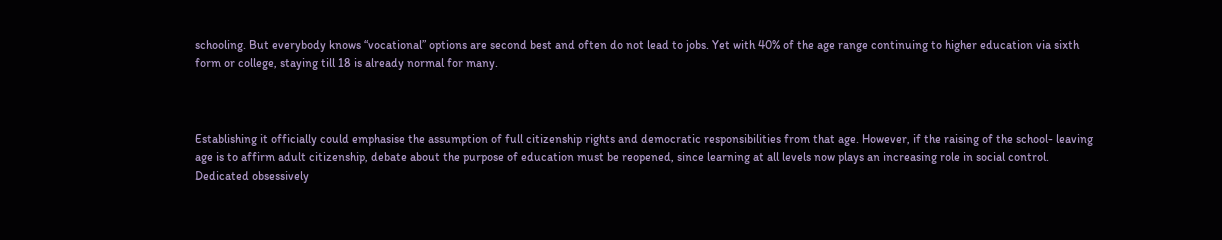schooling. But everybody knows “vocational” options are second best and often do not lead to jobs. Yet with 40% of the age range continuing to higher education via sixth form or college, staying till 18 is already normal for many.



Establishing it officially could emphasise the assumption of full citizenship rights and democratic responsibilities from that age. However, if the raising of the school- leaving age is to affirm adult citizenship, debate about the purpose of education must be reopened, since learning at all levels now plays an increasing role in social control. Dedicated obsessively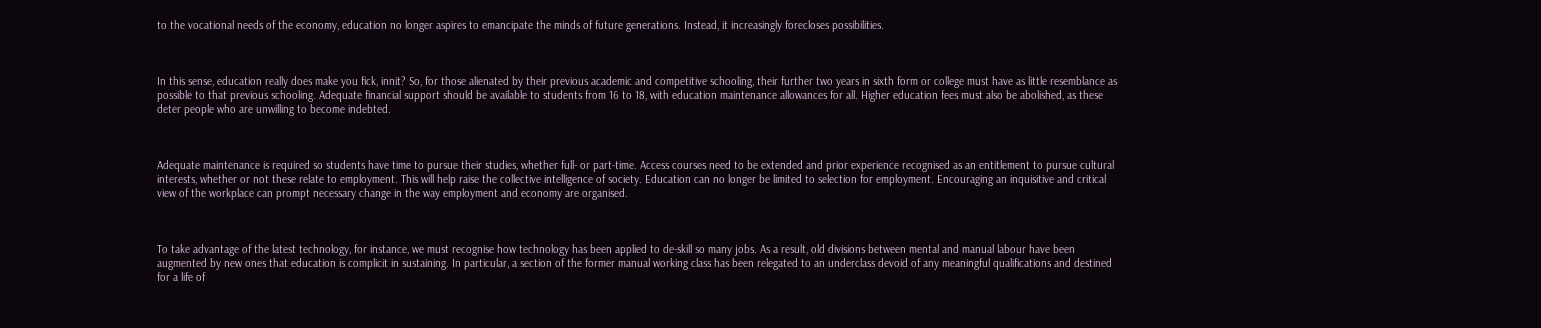to the vocational needs of the economy, education no longer aspires to emancipate the minds of future generations. Instead, it increasingly forecloses possibilities.



In this sense, education really does make you fick, innit? So, for those alienated by their previous academic and competitive schooling, their further two years in sixth form or college must have as little resemblance as possible to that previous schooling. Adequate financial support should be available to students from 16 to 18, with education maintenance allowances for all. Higher education fees must also be abolished, as these deter people who are unwilling to become indebted.



Adequate maintenance is required so students have time to pursue their studies, whether full- or part-time. Access courses need to be extended and prior experience recognised as an entitlement to pursue cultural interests, whether or not these relate to employment. This will help raise the collective intelligence of society. Education can no longer be limited to selection for employment. Encouraging an inquisitive and critical view of the workplace can prompt necessary change in the way employment and economy are organised.



To take advantage of the latest technology, for instance, we must recognise how technology has been applied to de-skill so many jobs. As a result, old divisions between mental and manual labour have been augmented by new ones that education is complicit in sustaining. In particular, a section of the former manual working class has been relegated to an underclass devoid of any meaningful qualifications and destined for a life of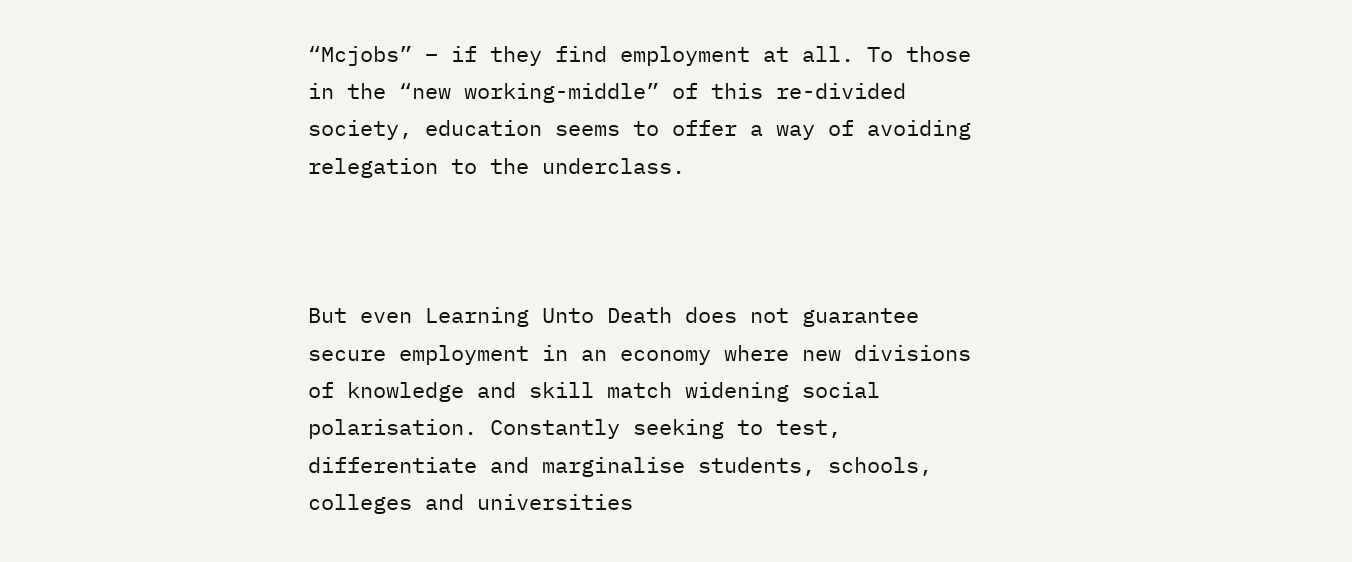“Mcjobs” – if they find employment at all. To those in the “new working-middle” of this re-divided society, education seems to offer a way of avoiding relegation to the underclass.



But even Learning Unto Death does not guarantee secure employment in an economy where new divisions of knowledge and skill match widening social polarisation. Constantly seeking to test, differentiate and marginalise students, schools, colleges and universities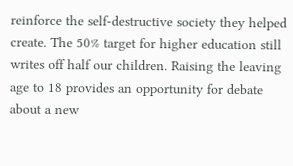reinforce the self-destructive society they helped create. The 50% target for higher education still writes off half our children. Raising the leaving age to 18 provides an opportunity for debate about a new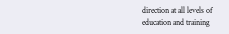direction at all levels of education and training